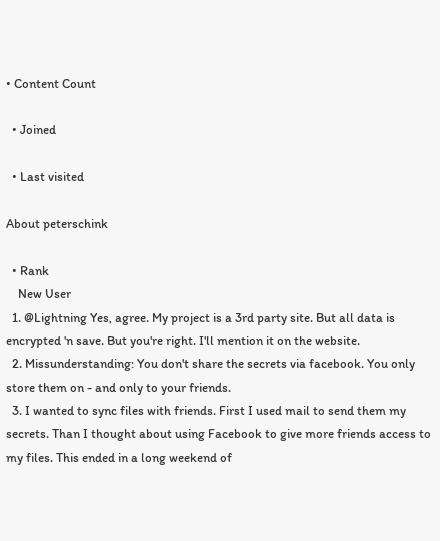• Content Count

  • Joined

  • Last visited

About peterschink

  • Rank
    New User
  1. @Lightning Yes, agree. My project is a 3rd party site. But all data is encrypted 'n save. But you're right. I'll mention it on the website.
  2. Missunderstanding: You don't share the secrets via facebook. You only store them on - and only to your friends.
  3. I wanted to sync files with friends. First I used mail to send them my secrets. Than I thought about using Facebook to give more friends access to my files. This ended in a long weekend of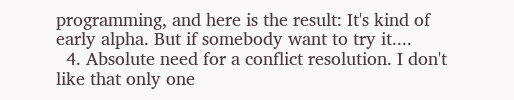programming, and here is the result: It's kind of early alpha. But if somebody want to try it....
  4. Absolute need for a conflict resolution. I don't like that only one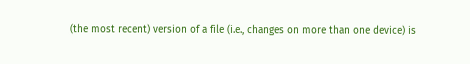(the most recent) version of a file (i.e., changes on more than one device) is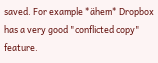saved. For example *ähem* Dropbox has a very good "conflicted copy" feature.